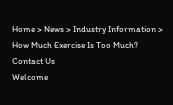Home > News > Industry Information > How Much Exercise Is Too Much?
Contact Us
Welcome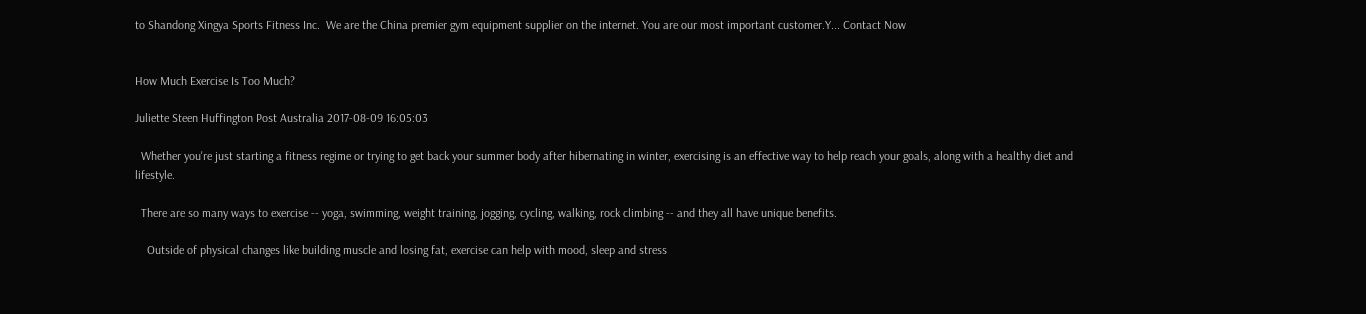to Shandong Xingya Sports Fitness Inc.  We are the China premier gym equipment supplier on the internet. You are our most important customer.Y... Contact Now


How Much Exercise Is Too Much?

Juliette Steen Huffington Post Australia 2017-08-09 16:05:03

  Whether you're just starting a fitness regime or trying to get back your summer body after hibernating in winter, exercising is an effective way to help reach your goals, along with a healthy diet and lifestyle.

  There are so many ways to exercise -- yoga, swimming, weight training, jogging, cycling, walking, rock climbing -- and they all have unique benefits.

    Outside of physical changes like building muscle and losing fat, exercise can help with mood, sleep and stress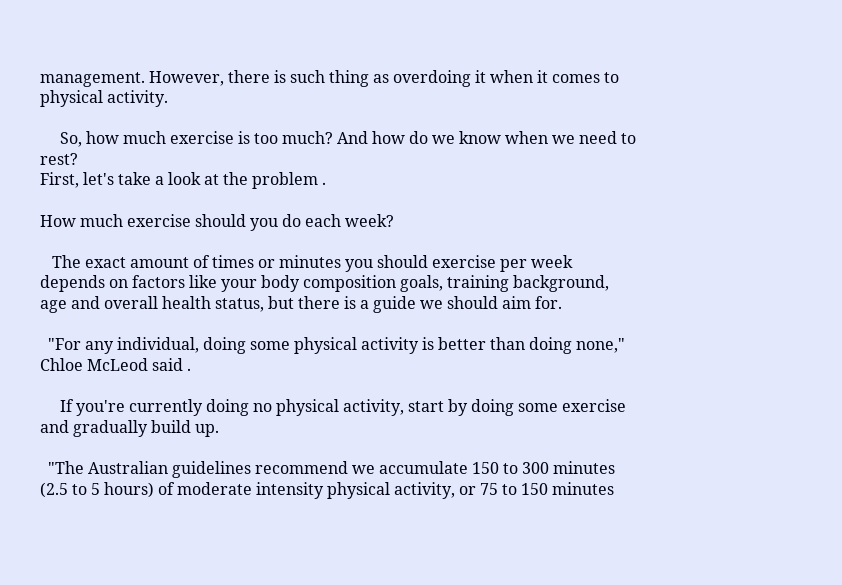management. However, there is such thing as overdoing it when it comes to physical activity.

     So, how much exercise is too much? And how do we know when we need to rest?
First, let's take a look at the problem .

How much exercise should you do each week?

   The exact amount of times or minutes you should exercise per week depends on factors like your body composition goals, training background, age and overall health status, but there is a guide we should aim for.

  "For any individual, doing some physical activity is better than doing none," Chloe McLeod said .

     If you're currently doing no physical activity, start by doing some exercise and gradually build up.

  "The Australian guidelines recommend we accumulate 150 to 300 minutes (2.5 to 5 hours) of moderate intensity physical activity, or 75 to 150 minutes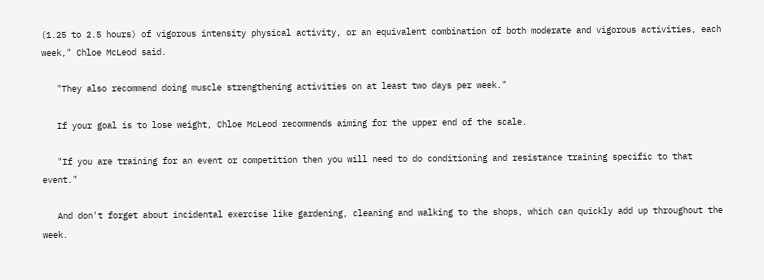(1.25 to 2.5 hours) of vigorous intensity physical activity, or an equivalent combination of both moderate and vigorous activities, each week," Chloe McLeod said.

   "They also recommend doing muscle strengthening activities on at least two days per week."

   If your goal is to lose weight, Chloe McLeod recommends aiming for the upper end of the scale.

   "If you are training for an event or competition then you will need to do conditioning and resistance training specific to that event."

   And don't forget about incidental exercise like gardening, cleaning and walking to the shops, which can quickly add up throughout the week.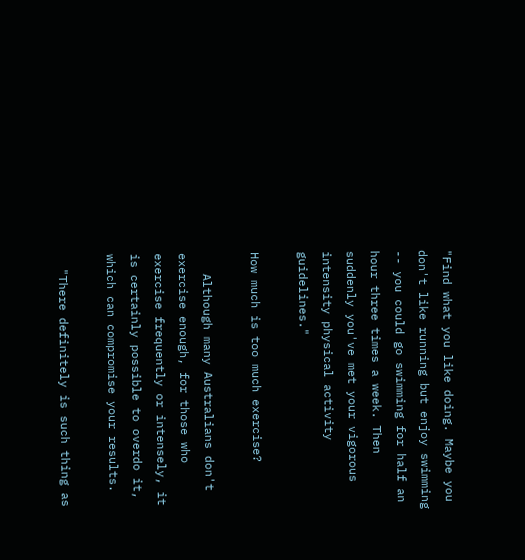"Find what you like doing. Maybe you don't like running but enjoy swimming -- you could go swimming for half an hour three times a week. Then suddenly you've met your vigorous intensity physical activity guidelines."

How much is too much exercise?

   Although many Australians don't exercise enough, for those who exercise frequently or intensely, it is certainly possible to overdo it, which can compromise your results.

  "There definitely is such thing as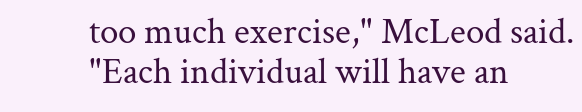too much exercise," McLeod said. "Each individual will have an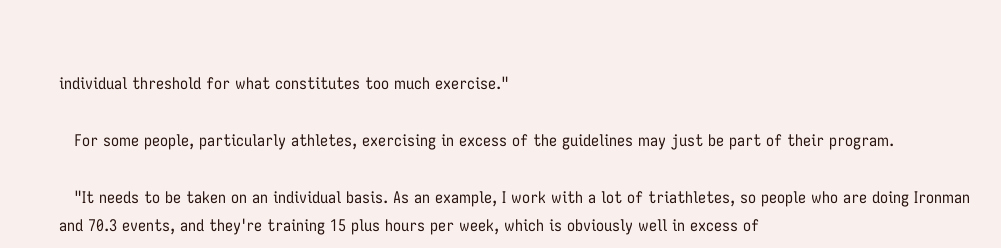individual threshold for what constitutes too much exercise."

   For some people, particularly athletes, exercising in excess of the guidelines may just be part of their program.

   "It needs to be taken on an individual basis. As an example, I work with a lot of triathletes, so people who are doing Ironman and 70.3 events, and they're training 15 plus hours per week, which is obviously well in excess of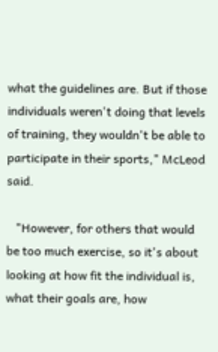what the guidelines are. But if those individuals weren't doing that levels of training, they wouldn't be able to participate in their sports," McLeod said.

   "However, for others that would be too much exercise, so it's about looking at how fit the individual is, what their goals are, how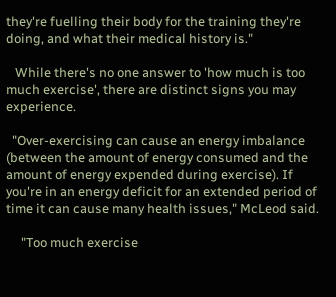they're fuelling their body for the training they're doing, and what their medical history is."

   While there's no one answer to 'how much is too much exercise', there are distinct signs you may experience.

  "Over-exercising can cause an energy imbalance (between the amount of energy consumed and the amount of energy expended during exercise). If you're in an energy deficit for an extended period of time it can cause many health issues," McLeod said.

     "Too much exercise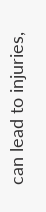can lead to injuries,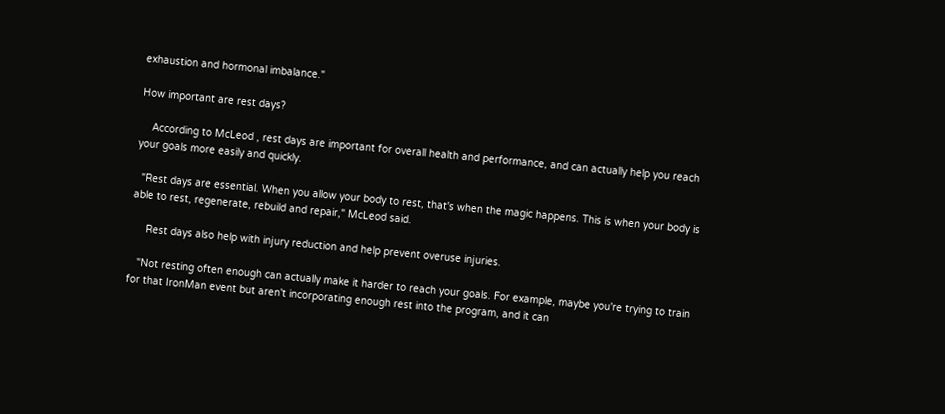exhaustion and hormonal imbalance."

How important are rest days?

    According to McLeod , rest days are important for overall health and performance, and can actually help you reach your goals more easily and quickly.

  "Rest days are essential. When you allow your body to rest, that's when the magic happens. This is when your body is able to rest, regenerate, rebuild and repair," McLeod said.

     Rest days also help with injury reduction and help prevent overuse injuries.

   "Not resting often enough can actually make it harder to reach your goals. For example, maybe you're trying to train for that IronMan event but aren't incorporating enough rest into the program, and it can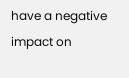have a negative impact on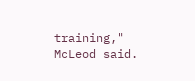training," McLeod said.